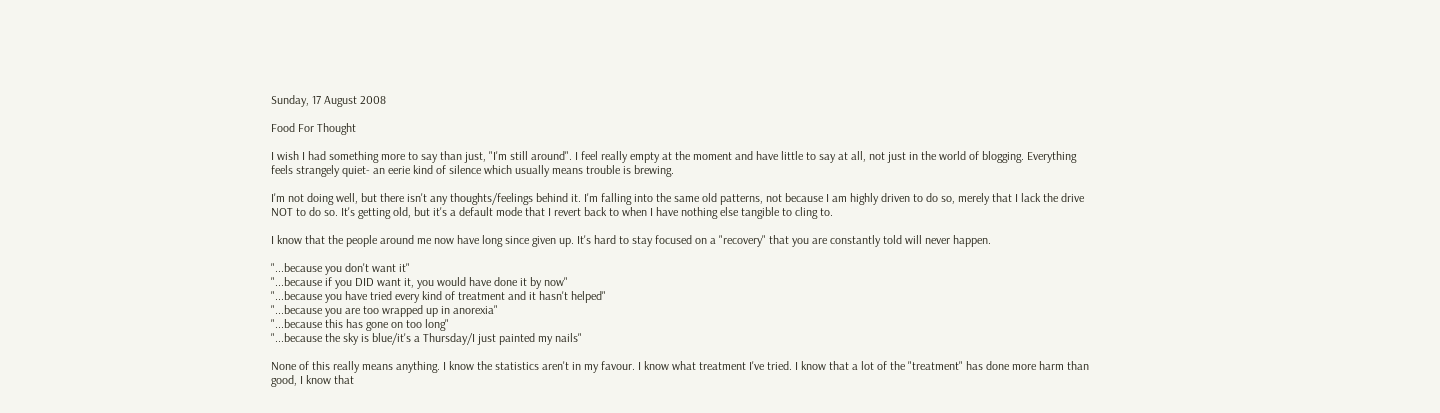Sunday, 17 August 2008

Food For Thought

I wish I had something more to say than just, "I'm still around". I feel really empty at the moment and have little to say at all, not just in the world of blogging. Everything feels strangely quiet- an eerie kind of silence which usually means trouble is brewing.

I'm not doing well, but there isn't any thoughts/feelings behind it. I'm falling into the same old patterns, not because I am highly driven to do so, merely that I lack the drive NOT to do so. It's getting old, but it's a default mode that I revert back to when I have nothing else tangible to cling to.

I know that the people around me now have long since given up. It's hard to stay focused on a "recovery" that you are constantly told will never happen.

"...because you don't want it"
"...because if you DID want it, you would have done it by now"
"...because you have tried every kind of treatment and it hasn't helped"
"...because you are too wrapped up in anorexia"
"...because this has gone on too long"
"...because the sky is blue/it's a Thursday/I just painted my nails"

None of this really means anything. I know the statistics aren't in my favour. I know what treatment I've tried. I know that a lot of the "treatment" has done more harm than good, I know that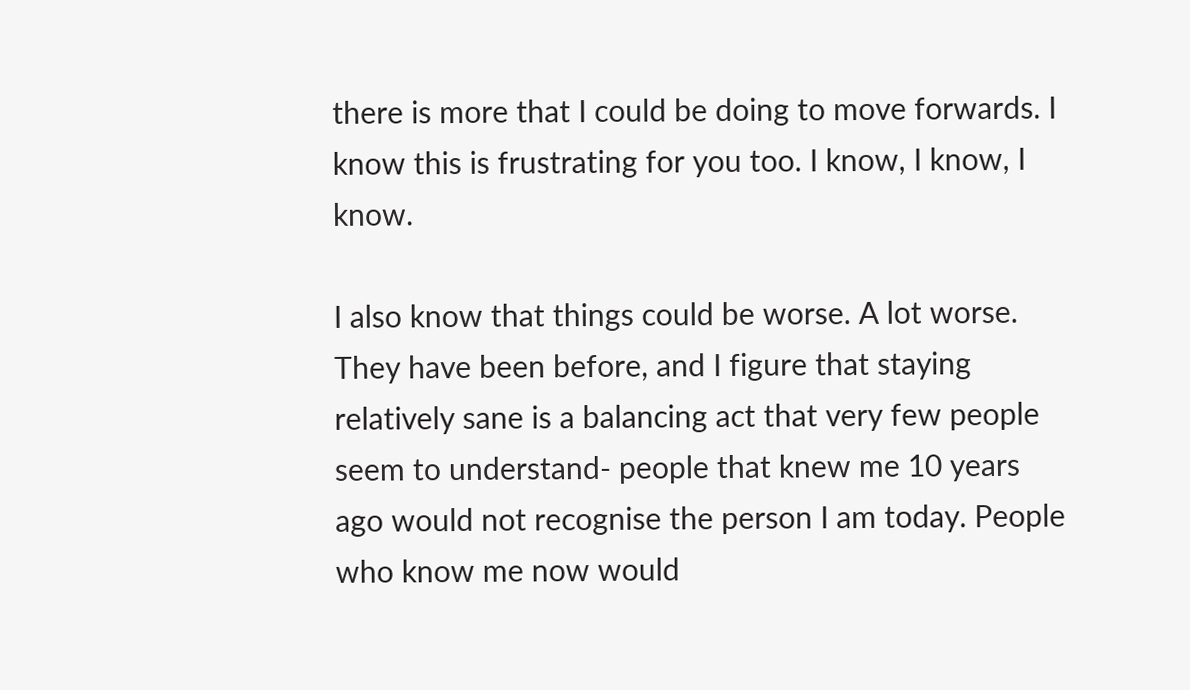there is more that I could be doing to move forwards. I know this is frustrating for you too. I know, I know, I know.

I also know that things could be worse. A lot worse. They have been before, and I figure that staying relatively sane is a balancing act that very few people seem to understand- people that knew me 10 years ago would not recognise the person I am today. People who know me now would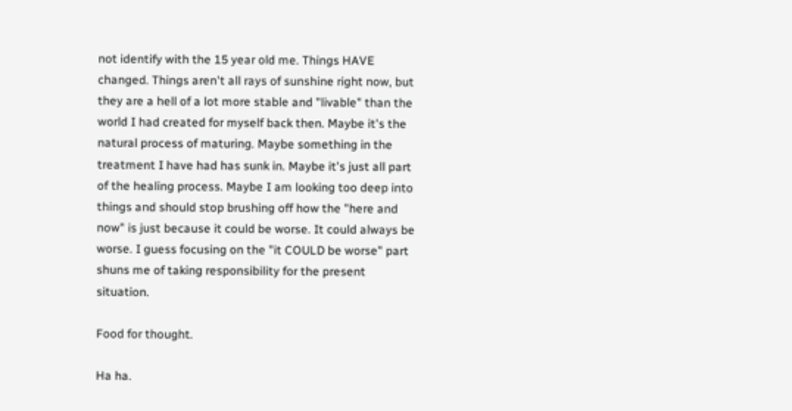not identify with the 15 year old me. Things HAVE changed. Things aren't all rays of sunshine right now, but they are a hell of a lot more stable and "livable" than the world I had created for myself back then. Maybe it's the natural process of maturing. Maybe something in the treatment I have had has sunk in. Maybe it's just all part of the healing process. Maybe I am looking too deep into things and should stop brushing off how the "here and now" is just because it could be worse. It could always be worse. I guess focusing on the "it COULD be worse" part shuns me of taking responsibility for the present situation.

Food for thought.

Ha ha.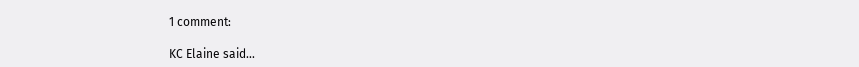1 comment:

KC Elaine said...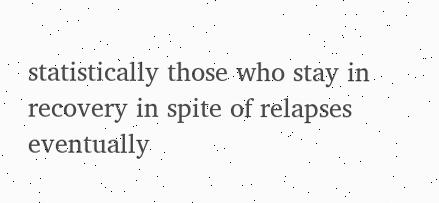statistically those who stay in recovery in spite of relapses eventually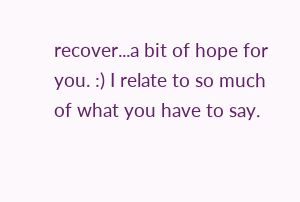recover...a bit of hope for you. :) I relate to so much of what you have to say.